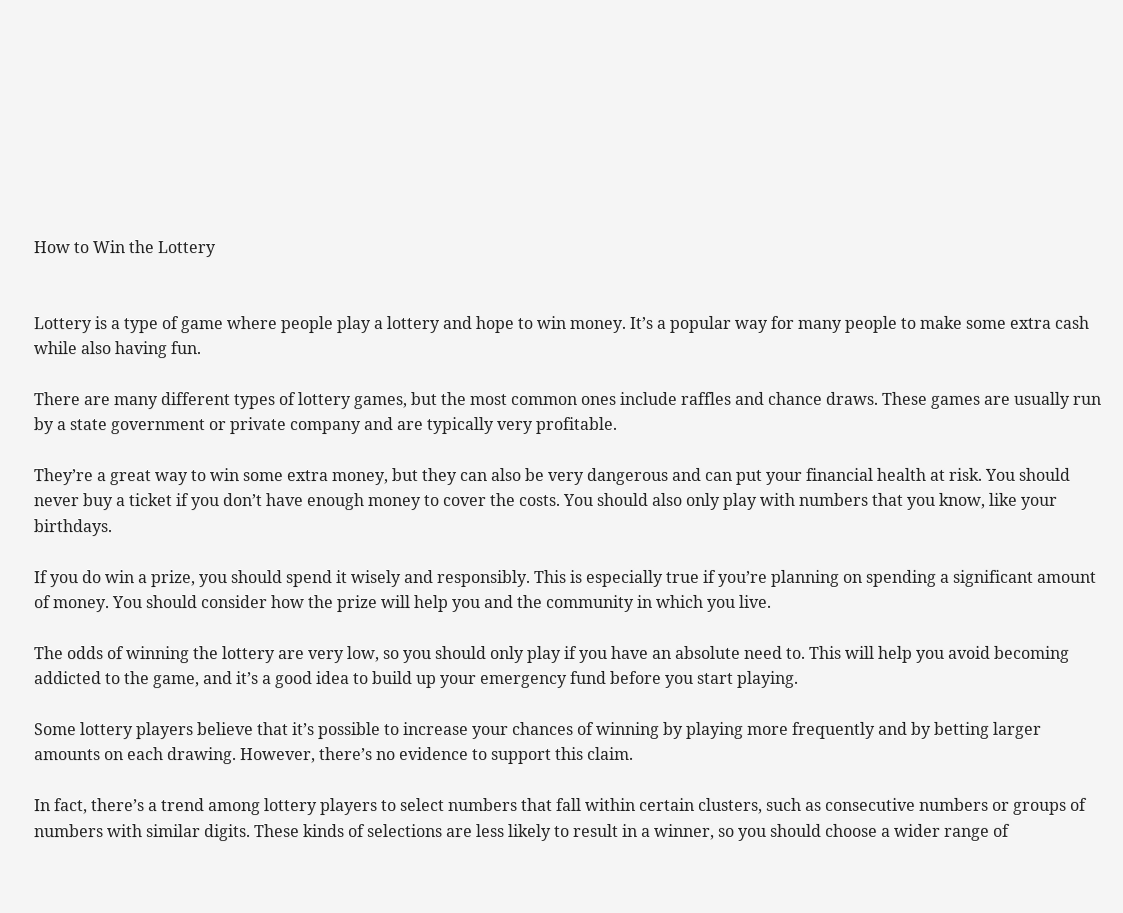How to Win the Lottery


Lottery is a type of game where people play a lottery and hope to win money. It’s a popular way for many people to make some extra cash while also having fun.

There are many different types of lottery games, but the most common ones include raffles and chance draws. These games are usually run by a state government or private company and are typically very profitable.

They’re a great way to win some extra money, but they can also be very dangerous and can put your financial health at risk. You should never buy a ticket if you don’t have enough money to cover the costs. You should also only play with numbers that you know, like your birthdays.

If you do win a prize, you should spend it wisely and responsibly. This is especially true if you’re planning on spending a significant amount of money. You should consider how the prize will help you and the community in which you live.

The odds of winning the lottery are very low, so you should only play if you have an absolute need to. This will help you avoid becoming addicted to the game, and it’s a good idea to build up your emergency fund before you start playing.

Some lottery players believe that it’s possible to increase your chances of winning by playing more frequently and by betting larger amounts on each drawing. However, there’s no evidence to support this claim.

In fact, there’s a trend among lottery players to select numbers that fall within certain clusters, such as consecutive numbers or groups of numbers with similar digits. These kinds of selections are less likely to result in a winner, so you should choose a wider range of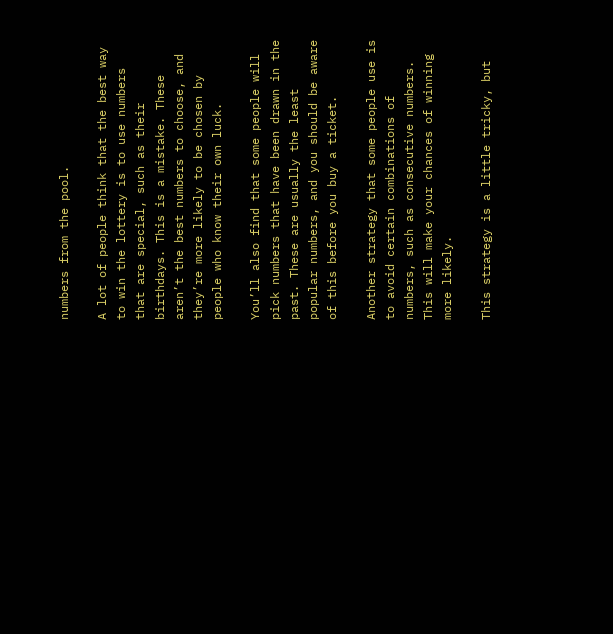numbers from the pool.

A lot of people think that the best way to win the lottery is to use numbers that are special, such as their birthdays. This is a mistake. These aren’t the best numbers to choose, and they’re more likely to be chosen by people who know their own luck.

You’ll also find that some people will pick numbers that have been drawn in the past. These are usually the least popular numbers, and you should be aware of this before you buy a ticket.

Another strategy that some people use is to avoid certain combinations of numbers, such as consecutive numbers. This will make your chances of winning more likely.

This strategy is a little tricky, but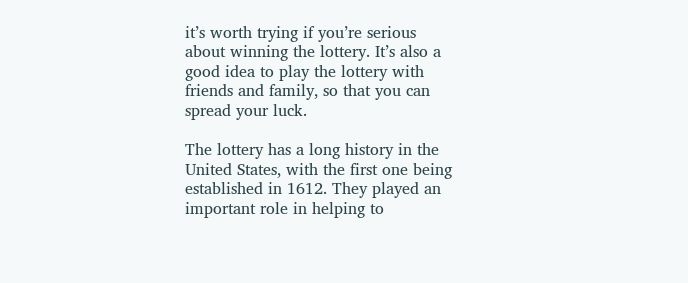it’s worth trying if you’re serious about winning the lottery. It’s also a good idea to play the lottery with friends and family, so that you can spread your luck.

The lottery has a long history in the United States, with the first one being established in 1612. They played an important role in helping to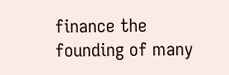finance the founding of many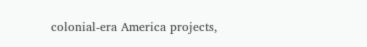colonial-era America projects,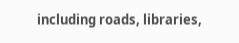including roads, libraries,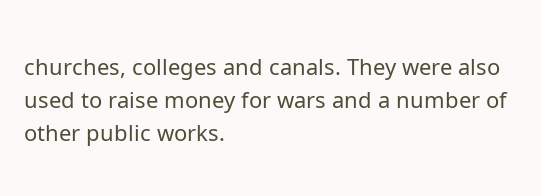churches, colleges and canals. They were also used to raise money for wars and a number of other public works.